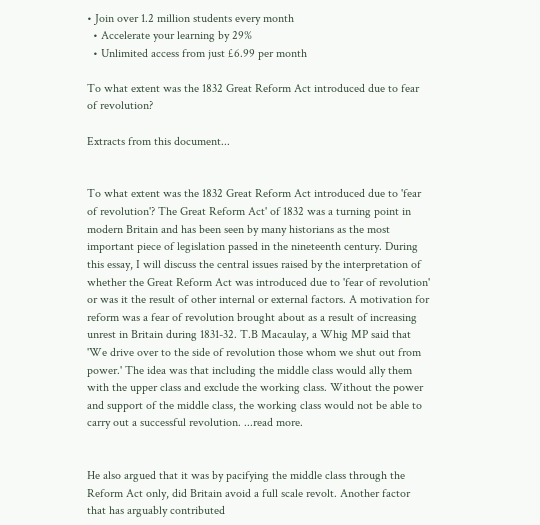• Join over 1.2 million students every month
  • Accelerate your learning by 29%
  • Unlimited access from just £6.99 per month

To what extent was the 1832 Great Reform Act introduced due to fear of revolution?

Extracts from this document...


To what extent was the 1832 Great Reform Act introduced due to 'fear of revolution'? The Great Reform Act' of 1832 was a turning point in modern Britain and has been seen by many historians as the most important piece of legislation passed in the nineteenth century. During this essay, I will discuss the central issues raised by the interpretation of whether the Great Reform Act was introduced due to 'fear of revolution' or was it the result of other internal or external factors. A motivation for reform was a fear of revolution brought about as a result of increasing unrest in Britain during 1831-32. T.B Macaulay, a Whig MP said that 'We drive over to the side of revolution those whom we shut out from power.' The idea was that including the middle class would ally them with the upper class and exclude the working class. Without the power and support of the middle class, the working class would not be able to carry out a successful revolution. ...read more.


He also argued that it was by pacifying the middle class through the Reform Act only, did Britain avoid a full scale revolt. Another factor that has arguably contributed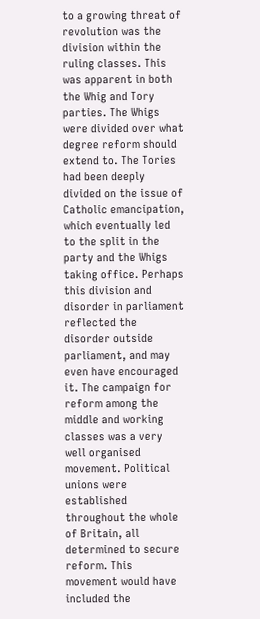to a growing threat of revolution was the division within the ruling classes. This was apparent in both the Whig and Tory parties. The Whigs were divided over what degree reform should extend to. The Tories had been deeply divided on the issue of Catholic emancipation, which eventually led to the split in the party and the Whigs taking office. Perhaps this division and disorder in parliament reflected the disorder outside parliament, and may even have encouraged it. The campaign for reform among the middle and working classes was a very well organised movement. Political unions were established throughout the whole of Britain, all determined to secure reform. This movement would have included the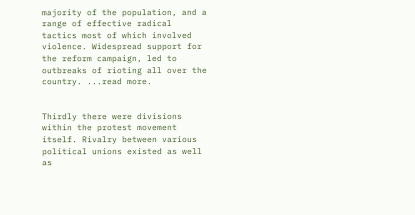majority of the population, and a range of effective radical tactics most of which involved violence. Widespread support for the reform campaign, led to outbreaks of rioting all over the country. ...read more.


Thirdly there were divisions within the protest movement itself. Rivalry between various political unions existed as well as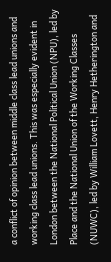a conflict of opinion between middle class lead unions and working class lead unions. This was especially evident in London between the National Political Union (NPU), led by Place and the National Union of the Working Classes (NUWC), led by William Lovett, Henry Hetherington and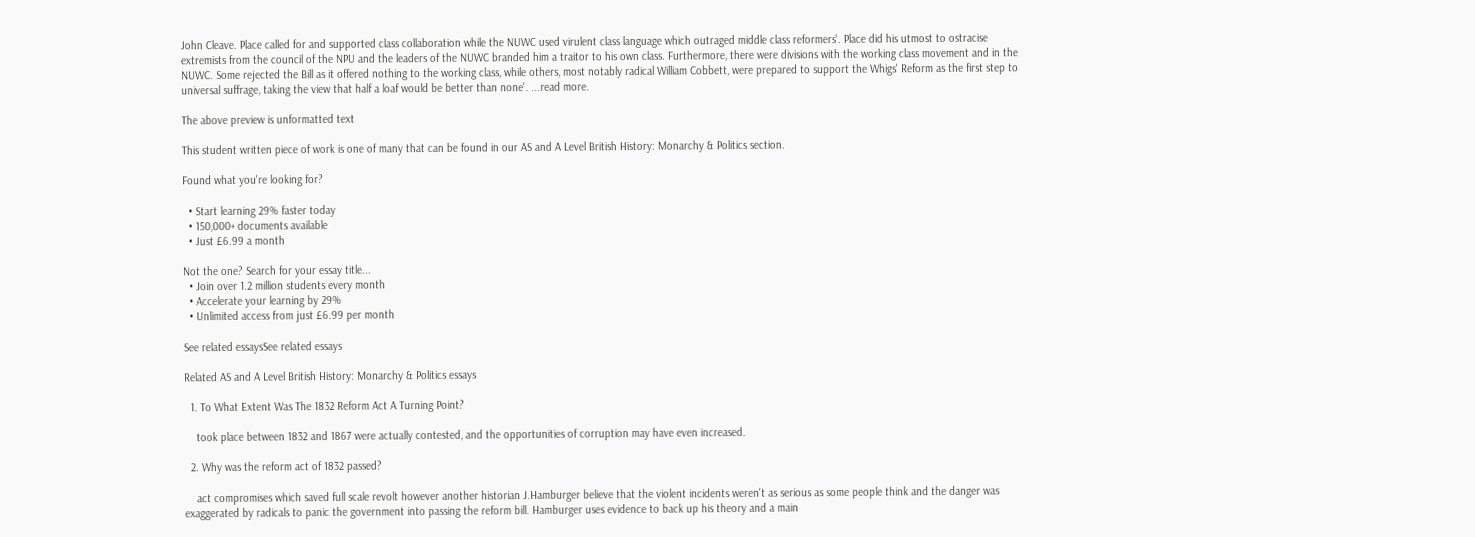John Cleave. Place called for and supported class collaboration while the NUWC used virulent class language which outraged middle class reformers'. Place did his utmost to ostracise extremists from the council of the NPU and the leaders of the NUWC branded him a traitor to his own class. Furthermore, there were divisions with the working class movement and in the NUWC. Some rejected the Bill as it offered nothing to the working class, while others, most notably radical William Cobbett, were prepared to support the Whigs' Reform as the first step to universal suffrage, taking the view that half a loaf would be better than none'. ...read more.

The above preview is unformatted text

This student written piece of work is one of many that can be found in our AS and A Level British History: Monarchy & Politics section.

Found what you're looking for?

  • Start learning 29% faster today
  • 150,000+ documents available
  • Just £6.99 a month

Not the one? Search for your essay title...
  • Join over 1.2 million students every month
  • Accelerate your learning by 29%
  • Unlimited access from just £6.99 per month

See related essaysSee related essays

Related AS and A Level British History: Monarchy & Politics essays

  1. To What Extent Was The 1832 Reform Act A Turning Point?

    took place between 1832 and 1867 were actually contested, and the opportunities of corruption may have even increased.

  2. Why was the reform act of 1832 passed?

    act compromises which saved full scale revolt however another historian J.Hamburger believe that the violent incidents weren't as serious as some people think and the danger was exaggerated by radicals to panic the government into passing the reform bill. Hamburger uses evidence to back up his theory and a main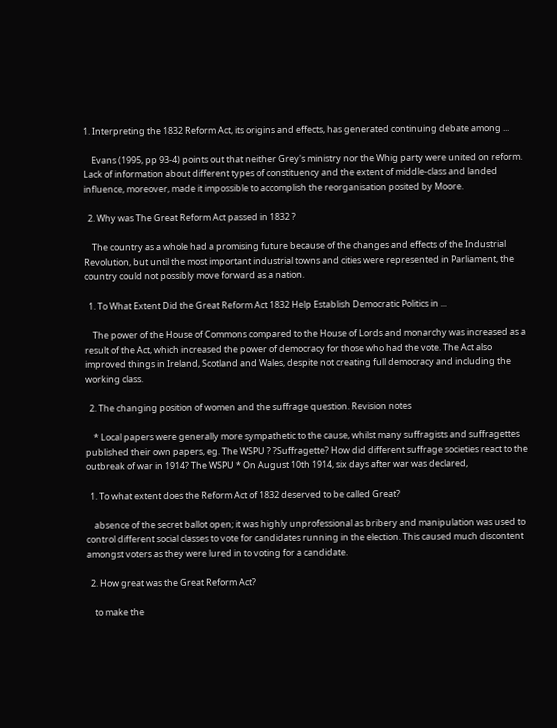1. Interpreting the 1832 Reform Act, its origins and effects, has generated continuing debate among ...

    Evans (1995, pp 93-4) points out that neither Grey's ministry nor the Whig party were united on reform. Lack of information about different types of constituency and the extent of middle-class and landed influence, moreover, made it impossible to accomplish the reorganisation posited by Moore.

  2. Why was The Great Reform Act passed in 1832 ?

    The country as a whole had a promising future because of the changes and effects of the Industrial Revolution, but until the most important industrial towns and cities were represented in Parliament, the country could not possibly move forward as a nation.

  1. To What Extent Did the Great Reform Act 1832 Help Establish Democratic Politics in ...

    The power of the House of Commons compared to the House of Lords and monarchy was increased as a result of the Act, which increased the power of democracy for those who had the vote. The Act also improved things in Ireland, Scotland and Wales, despite not creating full democracy and including the working class.

  2. The changing position of women and the suffrage question. Revision notes

    * Local papers were generally more sympathetic to the cause, whilst many suffragists and suffragettes published their own papers, eg. The WSPU ? ?Suffragette? How did different suffrage societies react to the outbreak of war in 1914? The WSPU * On August 10th 1914, six days after war was declared,

  1. To what extent does the Reform Act of 1832 deserved to be called Great?

    absence of the secret ballot open; it was highly unprofessional as bribery and manipulation was used to control different social classes to vote for candidates running in the election. This caused much discontent amongst voters as they were lured in to voting for a candidate.

  2. How great was the Great Reform Act?

    to make the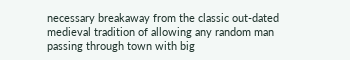necessary breakaway from the classic out-dated medieval tradition of allowing any random man passing through town with big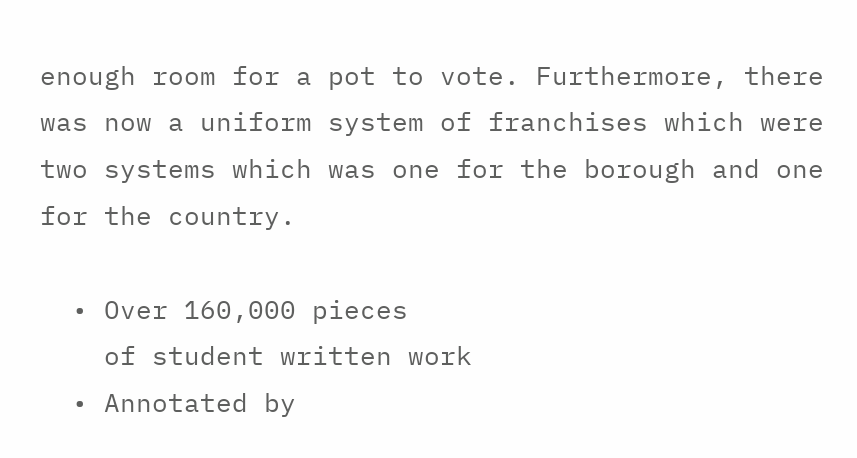enough room for a pot to vote. Furthermore, there was now a uniform system of franchises which were two systems which was one for the borough and one for the country.

  • Over 160,000 pieces
    of student written work
  • Annotated by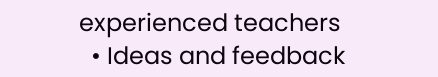experienced teachers
  • Ideas and feedback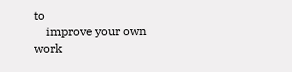to
    improve your own work